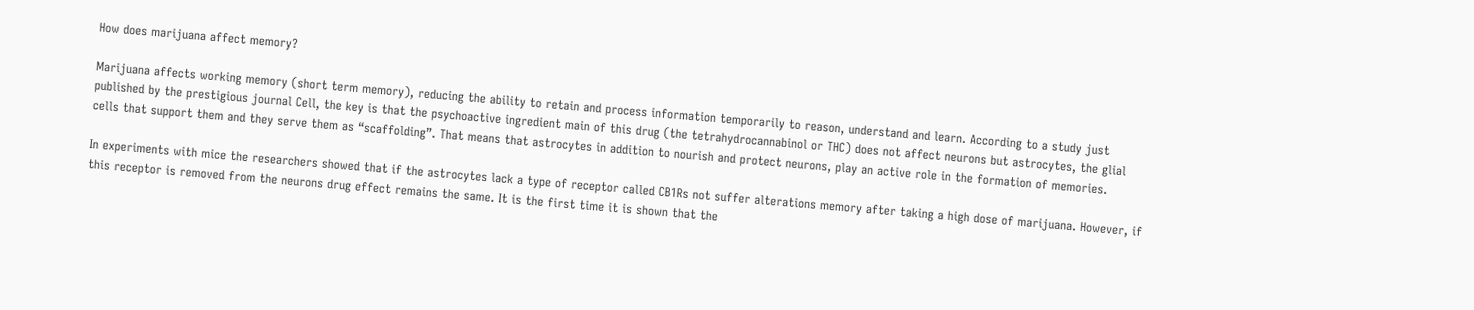How does marijuana affect memory?

Marijuana affects working memory (short term memory), reducing the ability to retain and process information temporarily to reason, understand and learn. According to a study just published by the prestigious journal Cell, the key is that the psychoactive ingredient main of this drug (the tetrahydrocannabinol or THC) does not affect neurons but astrocytes, the glial cells that support them and they serve them as “scaffolding”. That means that astrocytes in addition to nourish and protect neurons, play an active role in the formation of memories.

In experiments with mice the researchers showed that if the astrocytes lack a type of receptor called CB1Rs not suffer alterations memory after taking a high dose of marijuana. However, if this receptor is removed from the neurons drug effect remains the same. It is the first time it is shown that the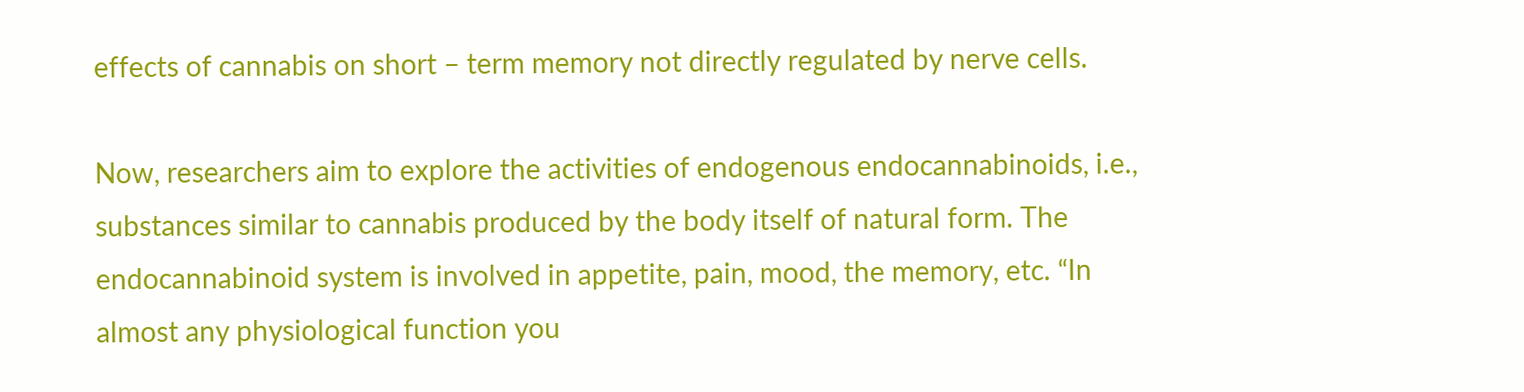effects of cannabis on short – term memory not directly regulated by nerve cells.

Now, researchers aim to explore the activities of endogenous endocannabinoids, i.e., substances similar to cannabis produced by the body itself of natural form. The endocannabinoid system is involved in appetite, pain, mood, the memory, etc. “In almost any physiological function you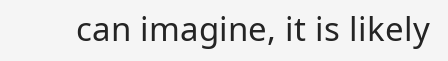can imagine, it is likely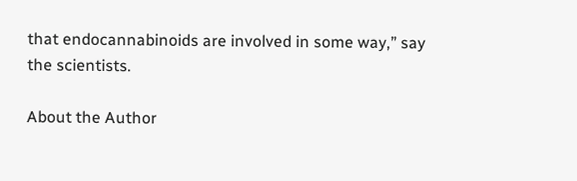that endocannabinoids are involved in some way,” say the scientists.

About the Author